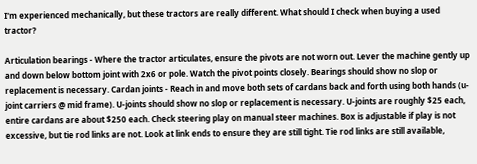I'm experienced mechanically, but these tractors are really different. What should I check when buying a used tractor?

Articulation bearings - Where the tractor articulates, ensure the pivots are not worn out. Lever the machine gently up and down below bottom joint with 2x6 or pole. Watch the pivot points closely. Bearings should show no slop or replacement is necessary. Cardan joints - Reach in and move both sets of cardans back and forth using both hands (u-joint carriers @ mid frame). U-joints should show no slop or replacement is necessary. U-joints are roughly $25 each, entire cardans are about $250 each. Check steering play on manual steer machines. Box is adjustable if play is not excessive, but tie rod links are not. Look at link ends to ensure they are still tight. Tie rod links are still available,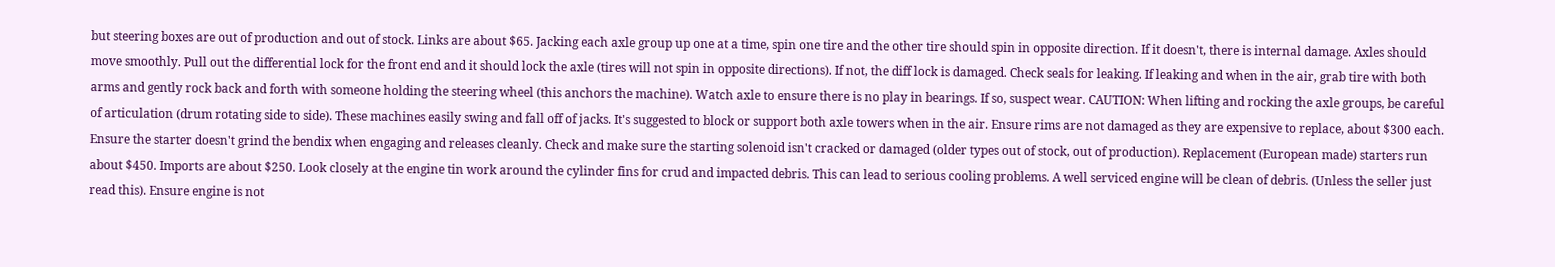but steering boxes are out of production and out of stock. Links are about $65. Jacking each axle group up one at a time, spin one tire and the other tire should spin in opposite direction. If it doesn't, there is internal damage. Axles should move smoothly. Pull out the differential lock for the front end and it should lock the axle (tires will not spin in opposite directions). If not, the diff lock is damaged. Check seals for leaking. If leaking and when in the air, grab tire with both arms and gently rock back and forth with someone holding the steering wheel (this anchors the machine). Watch axle to ensure there is no play in bearings. If so, suspect wear. CAUTION: When lifting and rocking the axle groups, be careful of articulation (drum rotating side to side). These machines easily swing and fall off of jacks. It's suggested to block or support both axle towers when in the air. Ensure rims are not damaged as they are expensive to replace, about $300 each. Ensure the starter doesn't grind the bendix when engaging and releases cleanly. Check and make sure the starting solenoid isn't cracked or damaged (older types out of stock, out of production). Replacement (European made) starters run about $450. Imports are about $250. Look closely at the engine tin work around the cylinder fins for crud and impacted debris. This can lead to serious cooling problems. A well serviced engine will be clean of debris. (Unless the seller just read this). Ensure engine is not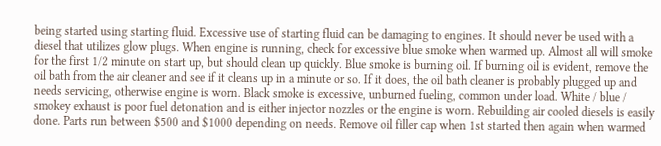being started using starting fluid. Excessive use of starting fluid can be damaging to engines. It should never be used with a diesel that utilizes glow plugs. When engine is running, check for excessive blue smoke when warmed up. Almost all will smoke for the first 1/2 minute on start up, but should clean up quickly. Blue smoke is burning oil. If burning oil is evident, remove the oil bath from the air cleaner and see if it cleans up in a minute or so. If it does, the oil bath cleaner is probably plugged up and needs servicing, otherwise engine is worn. Black smoke is excessive, unburned fueling, common under load. White / blue / smokey exhaust is poor fuel detonation and is either injector nozzles or the engine is worn. Rebuilding air cooled diesels is easily done. Parts run between $500 and $1000 depending on needs. Remove oil filler cap when 1st started then again when warmed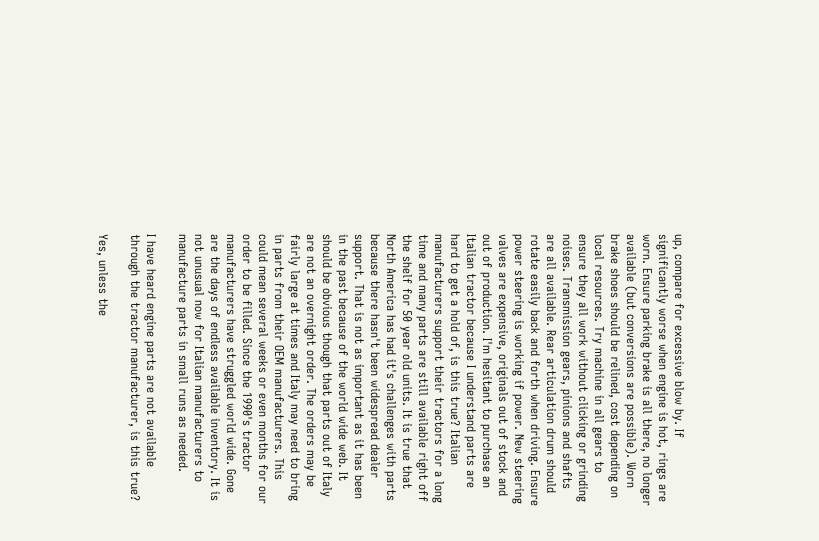up, compare for excessive blow by. If significantly worse when engine is hot, rings are worn. Ensure parking brake is all there, no longer available (but conversions are possible). Worn brake shoes should be relined, cost depending on local resources. Try machine in all gears to ensure they all work without clicking or grinding noises. Transmission gears, pinions and shafts are all available. Rear articulation drum should rotate easily back and forth when driving. Ensure power steering is working if power. New steering valves are expensive, originals out of stock and out of production. I'm hesitant to purchase an Italian tractor because I understand parts are hard to get a hold of, is this true? Italian manufacturers support their tractors for a long time and many parts are still available right off the shelf for 50 year old units. It is true that North America has had it's challenges with parts because there hasn't been widespread dealer support. That is not as important as it has been in the past because of the world wide web. It should be obvious though that parts out of Italy are not an overnight order. The orders may be fairly large at times and Italy may need to bring in parts from their OEM manufacturers. This could mean several weeks or even months for our order to be filled. Since the 1990's tractor manufacturers have struggled world wide. Gone are the days of endless available inventory. It is not unusual now for Italian manufacturers to manufacture parts in small runs as needed.

I have heard engine parts are not available through the tractor manufacturer, is this true?

Yes, unless the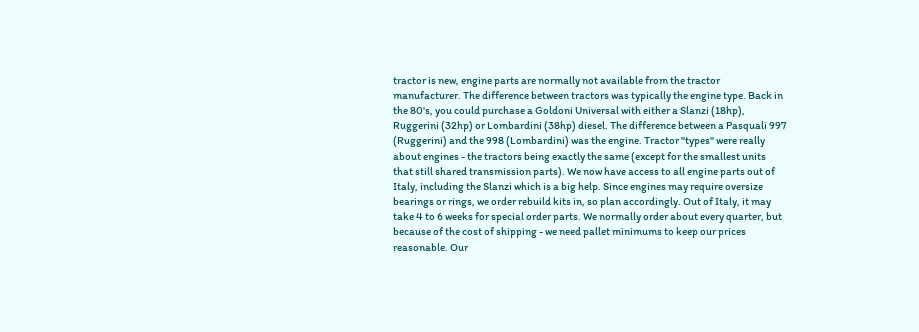tractor is new, engine parts are normally not available from the tractor manufacturer. The difference between tractors was typically the engine type. Back in the 80's, you could purchase a Goldoni Universal with either a Slanzi (18hp), Ruggerini (32hp) or Lombardini (38hp) diesel. The difference between a Pasquali 997 (Ruggerini) and the 998 (Lombardini) was the engine. Tractor "types" were really about engines - the tractors being exactly the same (except for the smallest units that still shared transmission parts). We now have access to all engine parts out of Italy, including the Slanzi which is a big help. Since engines may require oversize bearings or rings, we order rebuild kits in, so plan accordingly. Out of Italy, it may take 4 to 6 weeks for special order parts. We normally order about every quarter, but because of the cost of shipping - we need pallet minimums to keep our prices reasonable. Our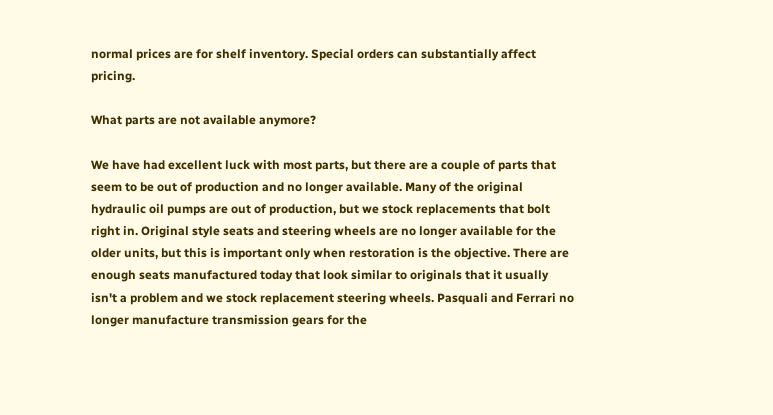normal prices are for shelf inventory. Special orders can substantially affect pricing.

What parts are not available anymore?

We have had excellent luck with most parts, but there are a couple of parts that seem to be out of production and no longer available. Many of the original hydraulic oil pumps are out of production, but we stock replacements that bolt right in. Original style seats and steering wheels are no longer available for the older units, but this is important only when restoration is the objective. There are enough seats manufactured today that look similar to originals that it usually isn't a problem and we stock replacement steering wheels. Pasquali and Ferrari no longer manufacture transmission gears for the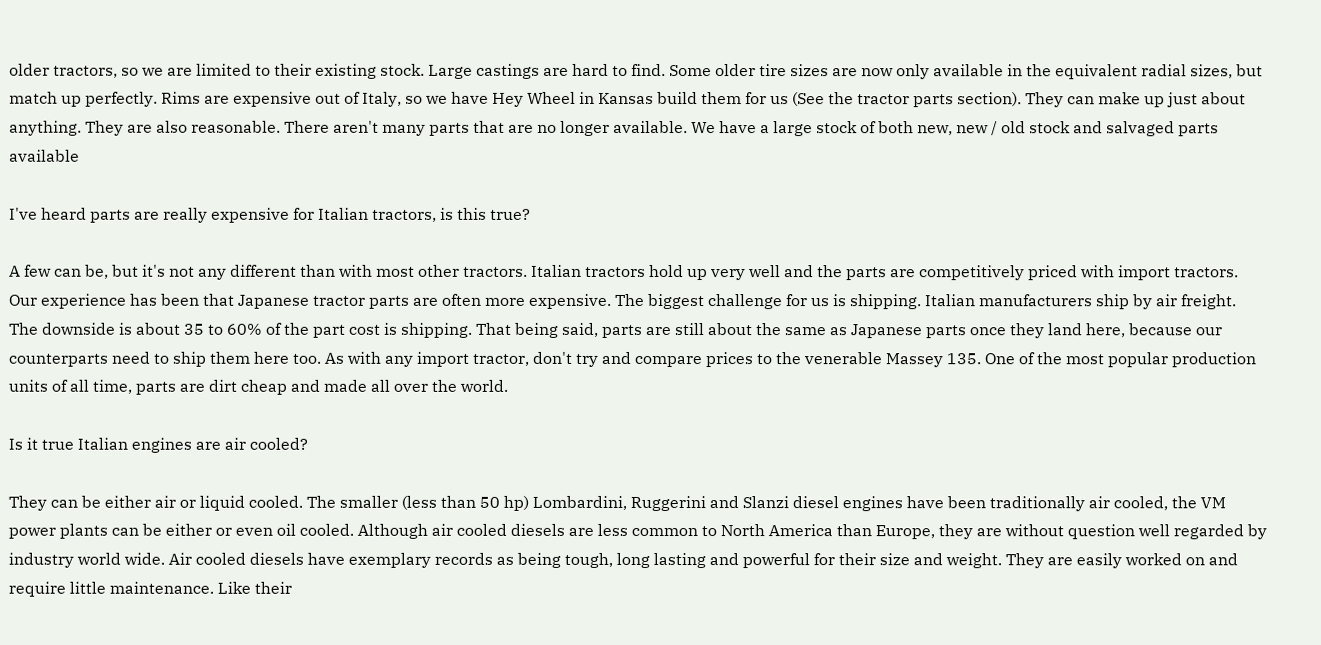older tractors, so we are limited to their existing stock. Large castings are hard to find. Some older tire sizes are now only available in the equivalent radial sizes, but match up perfectly. Rims are expensive out of Italy, so we have Hey Wheel in Kansas build them for us (See the tractor parts section). They can make up just about anything. They are also reasonable. There aren't many parts that are no longer available. We have a large stock of both new, new / old stock and salvaged parts available

I've heard parts are really expensive for Italian tractors, is this true?

A few can be, but it's not any different than with most other tractors. Italian tractors hold up very well and the parts are competitively priced with import tractors. Our experience has been that Japanese tractor parts are often more expensive. The biggest challenge for us is shipping. Italian manufacturers ship by air freight. The downside is about 35 to 60% of the part cost is shipping. That being said, parts are still about the same as Japanese parts once they land here, because our counterparts need to ship them here too. As with any import tractor, don't try and compare prices to the venerable Massey 135. One of the most popular production units of all time, parts are dirt cheap and made all over the world.

Is it true Italian engines are air cooled?

They can be either air or liquid cooled. The smaller (less than 50 hp) Lombardini, Ruggerini and Slanzi diesel engines have been traditionally air cooled, the VM power plants can be either or even oil cooled. Although air cooled diesels are less common to North America than Europe, they are without question well regarded by industry world wide. Air cooled diesels have exemplary records as being tough, long lasting and powerful for their size and weight. They are easily worked on and require little maintenance. Like their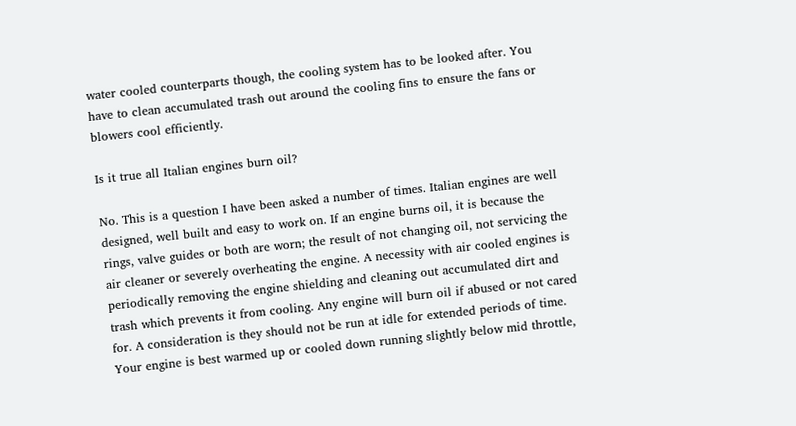water cooled counterparts though, the cooling system has to be looked after. You have to clean accumulated trash out around the cooling fins to ensure the fans or blowers cool efficiently.

Is it true all Italian engines burn oil?

No. This is a question I have been asked a number of times. Italian engines are well designed, well built and easy to work on. If an engine burns oil, it is because the rings, valve guides or both are worn; the result of not changing oil, not servicing the air cleaner or severely overheating the engine. A necessity with air cooled engines is periodically removing the engine shielding and cleaning out accumulated dirt and trash which prevents it from cooling. Any engine will burn oil if abused or not cared for. A consideration is they should not be run at idle for extended periods of time. Your engine is best warmed up or cooled down running slightly below mid throttle,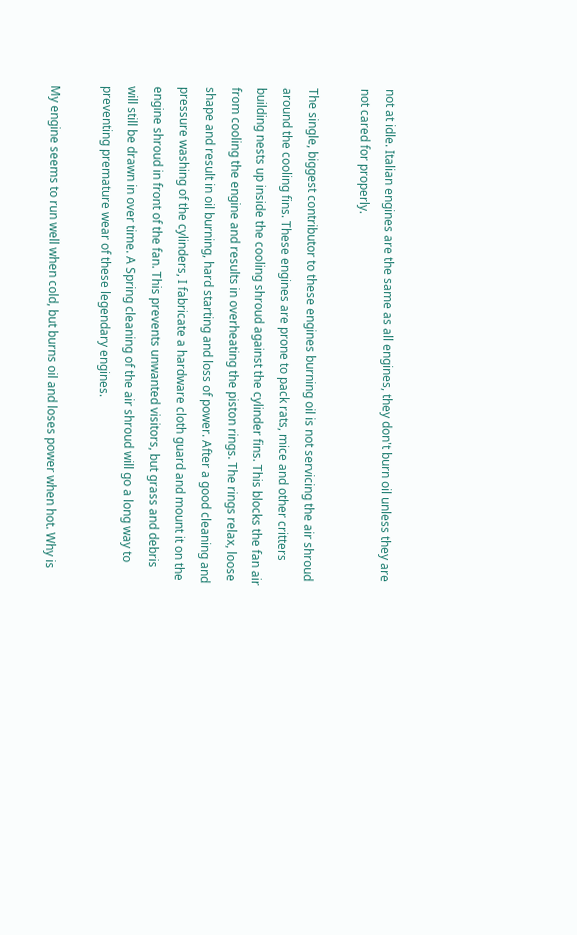not at idle. Italian engines are the same as all engines, they don't burn oil unless they are not cared for properly.

The single, biggest contributor to these engines burning oil is not servicing the air shroud around the cooling fins. These engines are prone to pack rats, mice and other critters building nests up inside the cooling shroud against the cylinder fins. This blocks the fan air from cooling the engine and results in overheating the piston rings. The rings relax, loose shape and result in oil burning, hard starting and loss of power. After a good cleaning and pressure washing of the cylinders, I fabricate a hardware cloth guard and mount it on the engine shroud in front of the fan. This prevents unwanted visitors, but grass and debris will still be drawn in over time. A Spring cleaning of the air shroud will go a long way to preventing premature wear of these legendary engines.

My engine seems to run well when cold, but burns oil and loses power when hot. Why is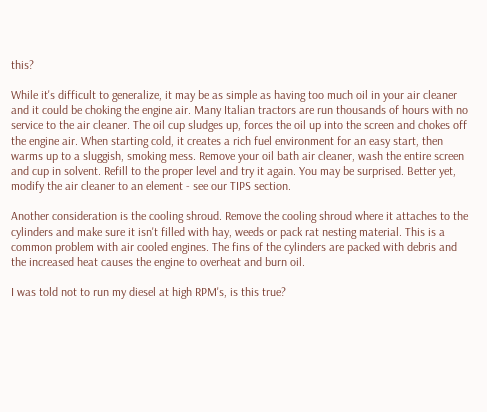this?

While it's difficult to generalize, it may be as simple as having too much oil in your air cleaner and it could be choking the engine air. Many Italian tractors are run thousands of hours with no service to the air cleaner. The oil cup sludges up, forces the oil up into the screen and chokes off the engine air. When starting cold, it creates a rich fuel environment for an easy start, then warms up to a sluggish, smoking mess. Remove your oil bath air cleaner, wash the entire screen and cup in solvent. Refill to the proper level and try it again. You may be surprised. Better yet, modify the air cleaner to an element - see our TIPS section.

Another consideration is the cooling shroud. Remove the cooling shroud where it attaches to the cylinders and make sure it isn't filled with hay, weeds or pack rat nesting material. This is a common problem with air cooled engines. The fins of the cylinders are packed with debris and the increased heat causes the engine to overheat and burn oil.

I was told not to run my diesel at high RPM's, is this true?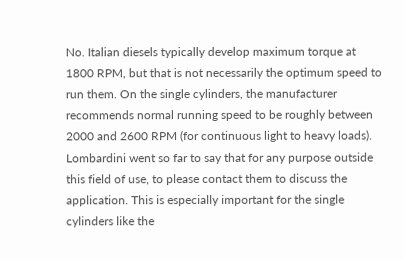No. Italian diesels typically develop maximum torque at 1800 RPM, but that is not necessarily the optimum speed to run them. On the single cylinders, the manufacturer recommends normal running speed to be roughly between 2000 and 2600 RPM (for continuous light to heavy loads). Lombardini went so far to say that for any purpose outside this field of use, to please contact them to discuss the application. This is especially important for the single cylinders like the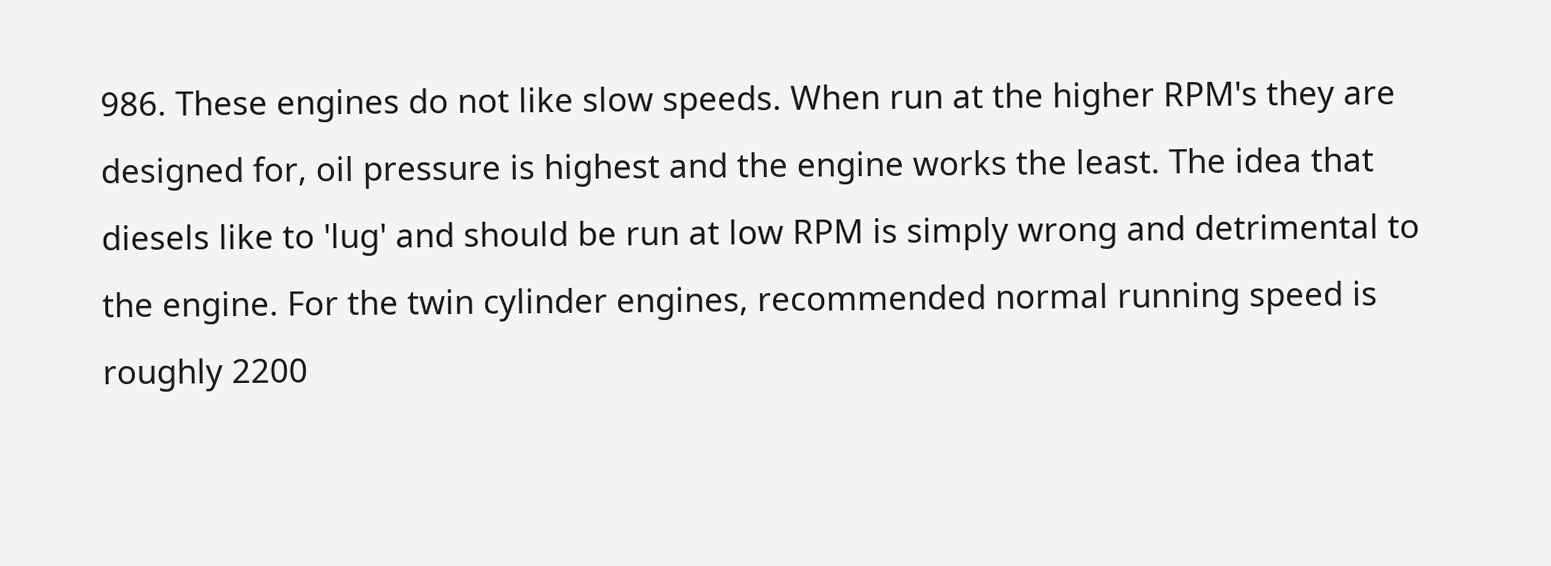986. These engines do not like slow speeds. When run at the higher RPM's they are designed for, oil pressure is highest and the engine works the least. The idea that diesels like to 'lug' and should be run at low RPM is simply wrong and detrimental to the engine. For the twin cylinder engines, recommended normal running speed is roughly 2200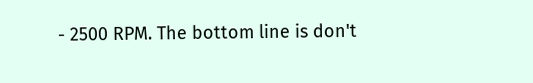- 2500 RPM. The bottom line is don't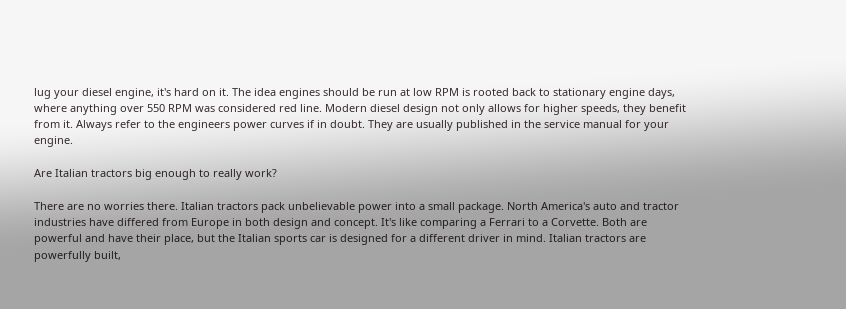lug your diesel engine, it's hard on it. The idea engines should be run at low RPM is rooted back to stationary engine days, where anything over 550 RPM was considered red line. Modern diesel design not only allows for higher speeds, they benefit from it. Always refer to the engineers power curves if in doubt. They are usually published in the service manual for your engine.

Are Italian tractors big enough to really work?

There are no worries there. Italian tractors pack unbelievable power into a small package. North America's auto and tractor industries have differed from Europe in both design and concept. It's like comparing a Ferrari to a Corvette. Both are powerful and have their place, but the Italian sports car is designed for a different driver in mind. Italian tractors are powerfully built,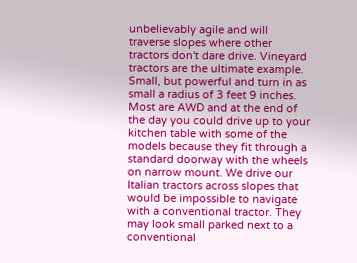unbelievably agile and will traverse slopes where other tractors don't dare drive. Vineyard tractors are the ultimate example. Small, but powerful and turn in as small a radius of 3 feet 9 inches. Most are AWD and at the end of the day you could drive up to your kitchen table with some of the models because they fit through a standard doorway with the wheels on narrow mount. We drive our Italian tractors across slopes that would be impossible to navigate with a conventional tractor. They may look small parked next to a conventional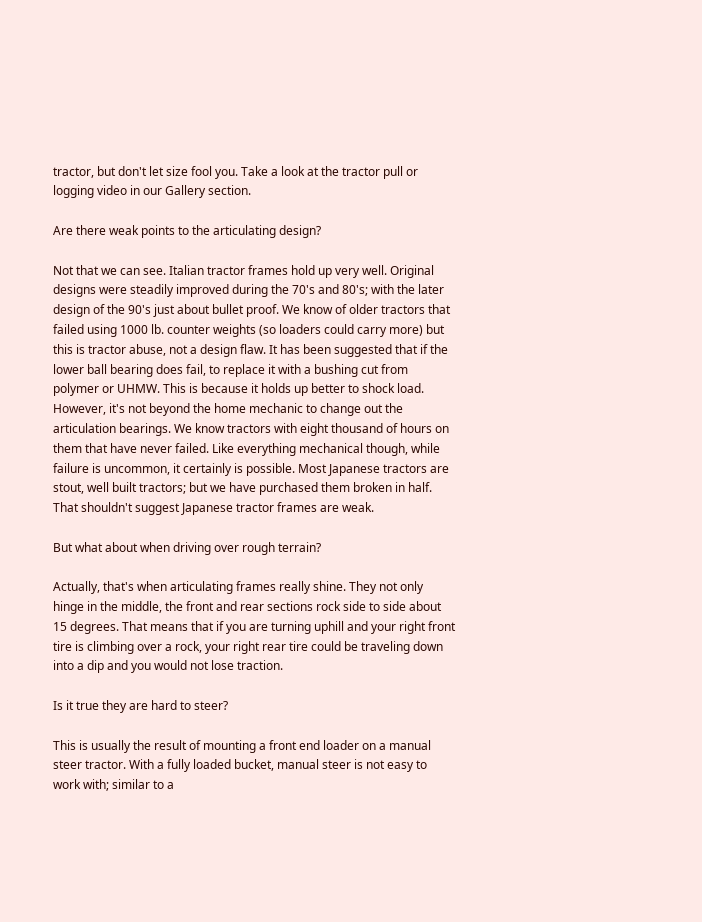tractor, but don't let size fool you. Take a look at the tractor pull or logging video in our Gallery section.

Are there weak points to the articulating design?

Not that we can see. Italian tractor frames hold up very well. Original designs were steadily improved during the 70's and 80's; with the later design of the 90's just about bullet proof. We know of older tractors that failed using 1000 lb. counter weights (so loaders could carry more) but this is tractor abuse, not a design flaw. It has been suggested that if the lower ball bearing does fail, to replace it with a bushing cut from polymer or UHMW. This is because it holds up better to shock load. However, it's not beyond the home mechanic to change out the articulation bearings. We know tractors with eight thousand of hours on them that have never failed. Like everything mechanical though, while failure is uncommon, it certainly is possible. Most Japanese tractors are stout, well built tractors; but we have purchased them broken in half. That shouldn't suggest Japanese tractor frames are weak.

But what about when driving over rough terrain?

Actually, that's when articulating frames really shine. They not only hinge in the middle, the front and rear sections rock side to side about 15 degrees. That means that if you are turning uphill and your right front tire is climbing over a rock, your right rear tire could be traveling down into a dip and you would not lose traction.

Is it true they are hard to steer?

This is usually the result of mounting a front end loader on a manual steer tractor. With a fully loaded bucket, manual steer is not easy to work with; similar to a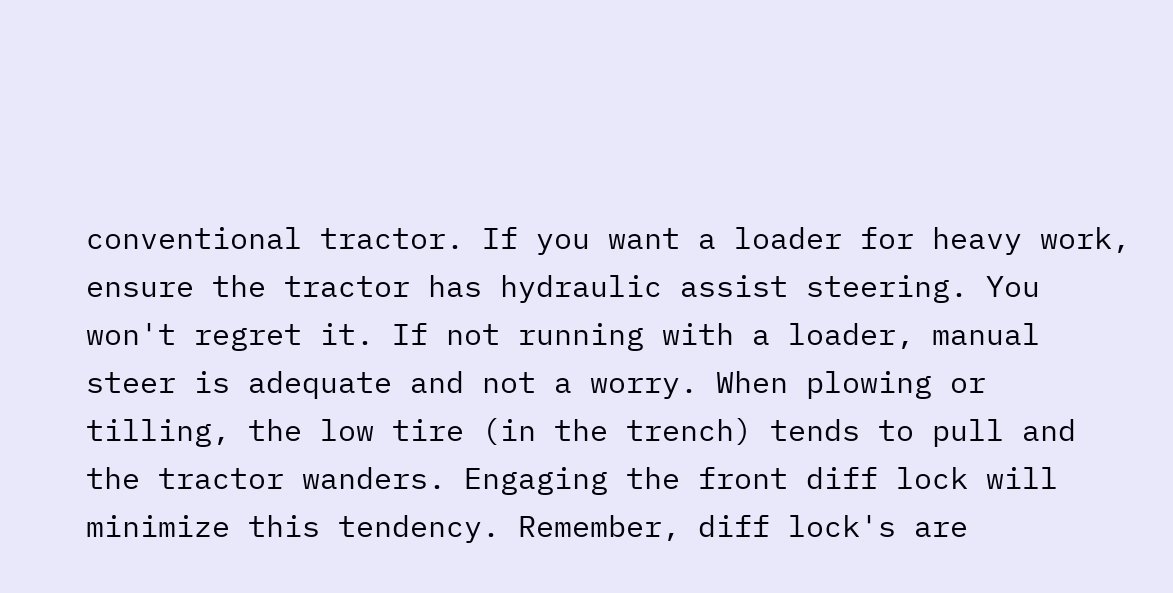conventional tractor. If you want a loader for heavy work, ensure the tractor has hydraulic assist steering. You won't regret it. If not running with a loader, manual steer is adequate and not a worry. When plowing or tilling, the low tire (in the trench) tends to pull and the tractor wanders. Engaging the front diff lock will minimize this tendency. Remember, diff lock's are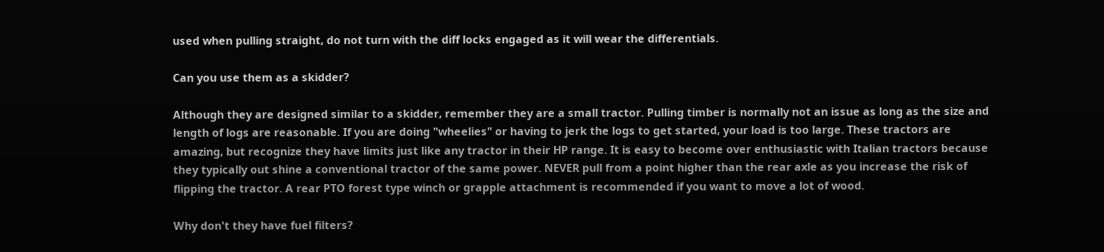used when pulling straight, do not turn with the diff locks engaged as it will wear the differentials.

Can you use them as a skidder?

Although they are designed similar to a skidder, remember they are a small tractor. Pulling timber is normally not an issue as long as the size and length of logs are reasonable. If you are doing "wheelies" or having to jerk the logs to get started, your load is too large. These tractors are amazing, but recognize they have limits just like any tractor in their HP range. It is easy to become over enthusiastic with Italian tractors because they typically out shine a conventional tractor of the same power. NEVER pull from a point higher than the rear axle as you increase the risk of flipping the tractor. A rear PTO forest type winch or grapple attachment is recommended if you want to move a lot of wood.

Why don't they have fuel filters?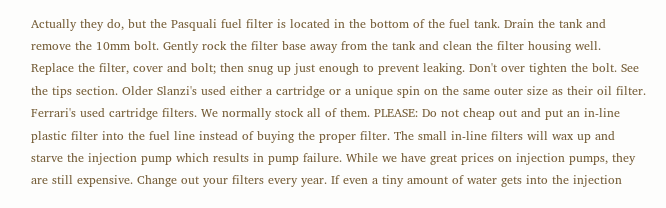Actually they do, but the Pasquali fuel filter is located in the bottom of the fuel tank. Drain the tank and remove the 10mm bolt. Gently rock the filter base away from the tank and clean the filter housing well. Replace the filter, cover and bolt; then snug up just enough to prevent leaking. Don't over tighten the bolt. See the tips section. Older Slanzi's used either a cartridge or a unique spin on the same outer size as their oil filter. Ferrari's used cartridge filters. We normally stock all of them. PLEASE: Do not cheap out and put an in-line plastic filter into the fuel line instead of buying the proper filter. The small in-line filters will wax up and starve the injection pump which results in pump failure. While we have great prices on injection pumps, they are still expensive. Change out your filters every year. If even a tiny amount of water gets into the injection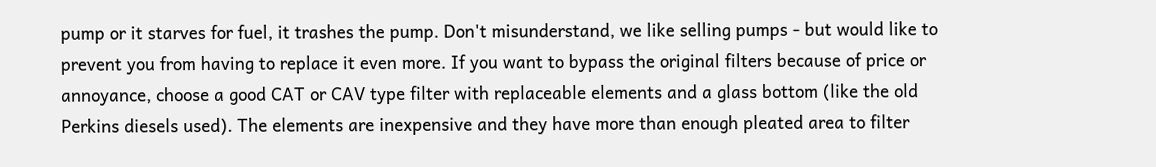pump or it starves for fuel, it trashes the pump. Don't misunderstand, we like selling pumps - but would like to prevent you from having to replace it even more. If you want to bypass the original filters because of price or annoyance, choose a good CAT or CAV type filter with replaceable elements and a glass bottom (like the old Perkins diesels used). The elements are inexpensive and they have more than enough pleated area to filter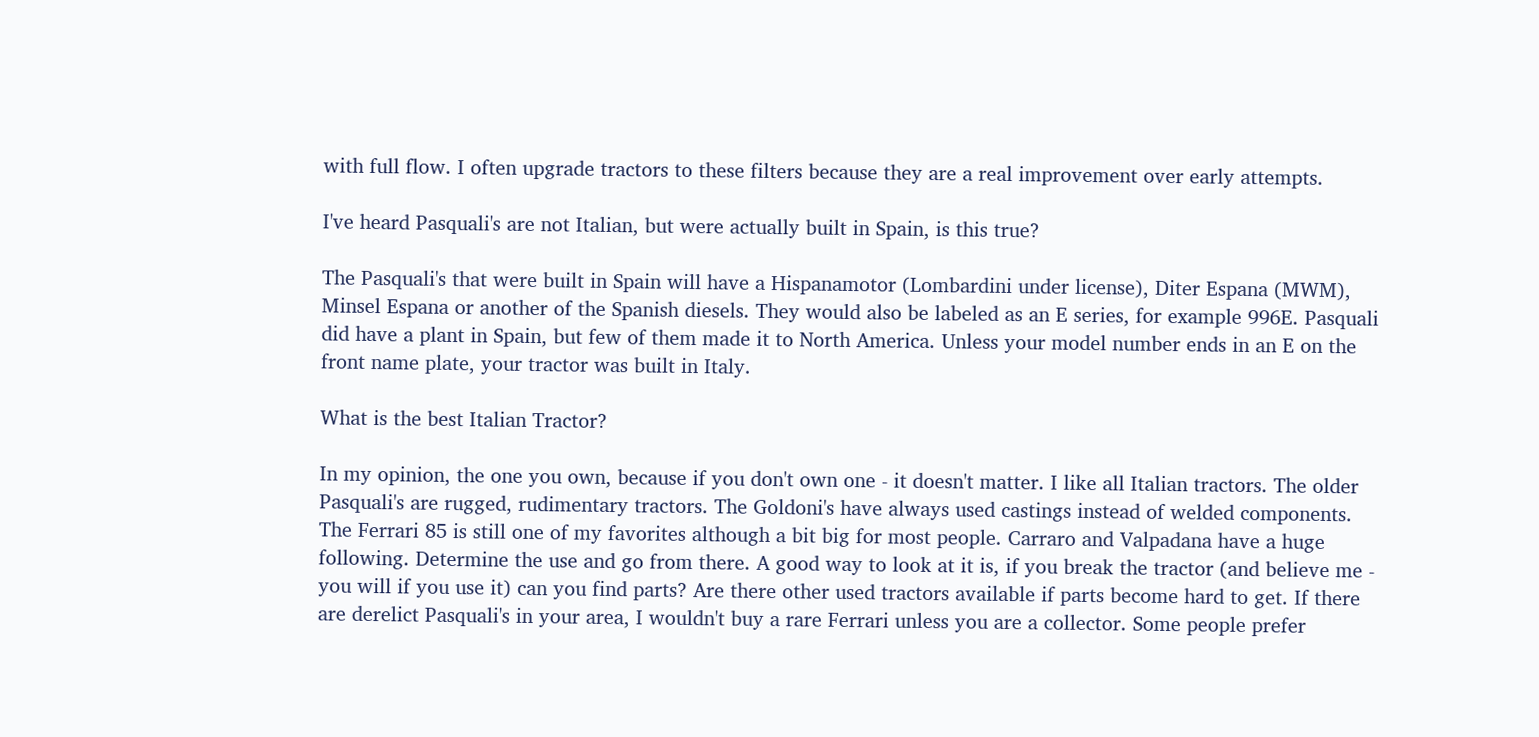with full flow. I often upgrade tractors to these filters because they are a real improvement over early attempts.

I've heard Pasquali's are not Italian, but were actually built in Spain, is this true?

The Pasquali's that were built in Spain will have a Hispanamotor (Lombardini under license), Diter Espana (MWM), Minsel Espana or another of the Spanish diesels. They would also be labeled as an E series, for example 996E. Pasquali did have a plant in Spain, but few of them made it to North America. Unless your model number ends in an E on the front name plate, your tractor was built in Italy.

What is the best Italian Tractor?

In my opinion, the one you own, because if you don't own one - it doesn't matter. I like all Italian tractors. The older Pasquali's are rugged, rudimentary tractors. The Goldoni's have always used castings instead of welded components. The Ferrari 85 is still one of my favorites although a bit big for most people. Carraro and Valpadana have a huge following. Determine the use and go from there. A good way to look at it is, if you break the tractor (and believe me - you will if you use it) can you find parts? Are there other used tractors available if parts become hard to get. If there are derelict Pasquali's in your area, I wouldn't buy a rare Ferrari unless you are a collector. Some people prefer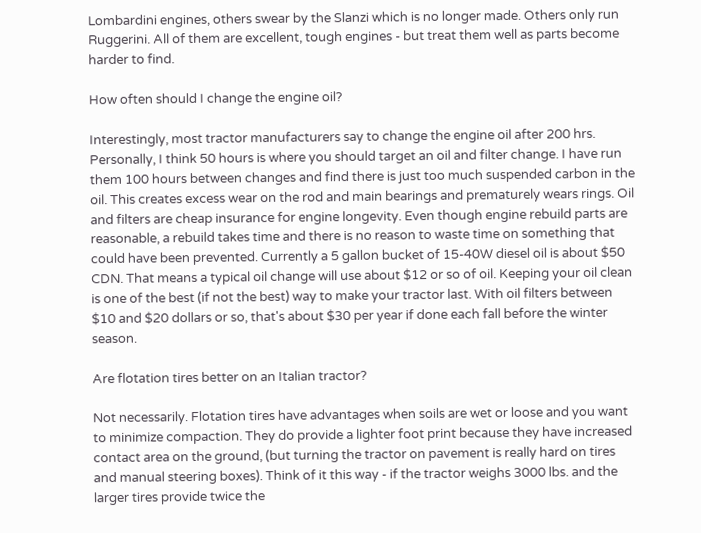Lombardini engines, others swear by the Slanzi which is no longer made. Others only run Ruggerini. All of them are excellent, tough engines - but treat them well as parts become harder to find.

How often should I change the engine oil?

Interestingly, most tractor manufacturers say to change the engine oil after 200 hrs. Personally, I think 50 hours is where you should target an oil and filter change. I have run them 100 hours between changes and find there is just too much suspended carbon in the oil. This creates excess wear on the rod and main bearings and prematurely wears rings. Oil and filters are cheap insurance for engine longevity. Even though engine rebuild parts are reasonable, a rebuild takes time and there is no reason to waste time on something that could have been prevented. Currently a 5 gallon bucket of 15-40W diesel oil is about $50 CDN. That means a typical oil change will use about $12 or so of oil. Keeping your oil clean is one of the best (if not the best) way to make your tractor last. With oil filters between $10 and $20 dollars or so, that's about $30 per year if done each fall before the winter season.

Are flotation tires better on an Italian tractor?

Not necessarily. Flotation tires have advantages when soils are wet or loose and you want to minimize compaction. They do provide a lighter foot print because they have increased contact area on the ground, (but turning the tractor on pavement is really hard on tires and manual steering boxes). Think of it this way - if the tractor weighs 3000 lbs. and the larger tires provide twice the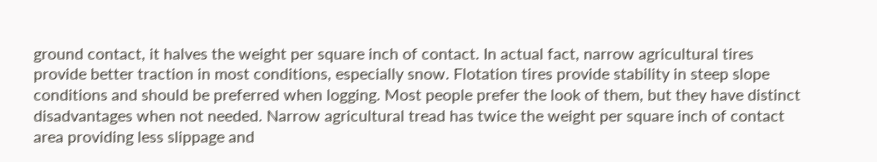ground contact, it halves the weight per square inch of contact. In actual fact, narrow agricultural tires provide better traction in most conditions, especially snow. Flotation tires provide stability in steep slope conditions and should be preferred when logging. Most people prefer the look of them, but they have distinct disadvantages when not needed. Narrow agricultural tread has twice the weight per square inch of contact area providing less slippage and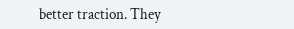better traction. They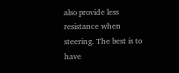also provide less resistance when steering. The best is to have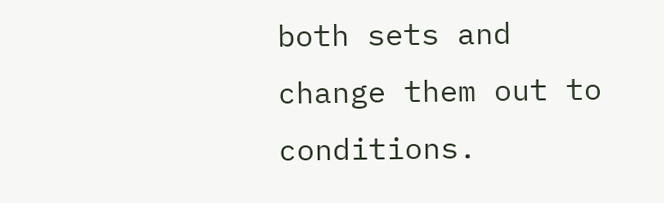both sets and change them out to conditions.